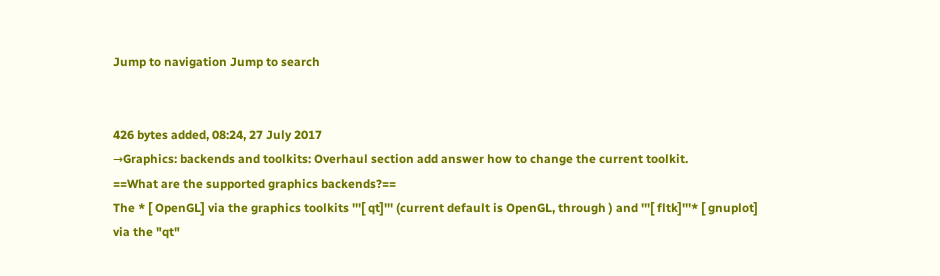Jump to navigation Jump to search


426 bytes added, 08:24, 27 July 2017
→Graphics: backends and toolkits: Overhaul section add answer how to change the current toolkit.
==What are the supported graphics backends?==
The * [ OpenGL] via the graphics toolkits '''[ qt]''' (current default is OpenGL, through ) and '''[ fltk]'''* [ gnuplot] via the "qt"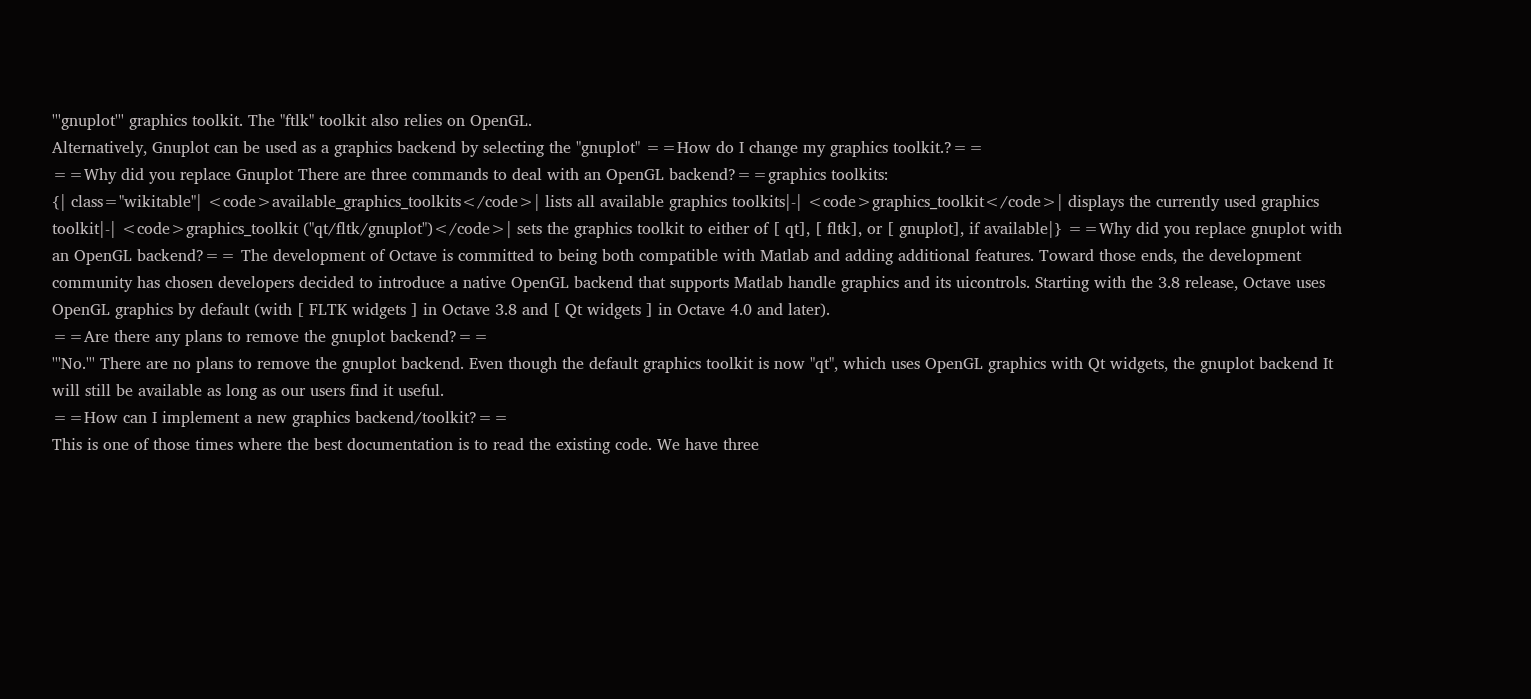'''gnuplot''' graphics toolkit. The "ftlk" toolkit also relies on OpenGL.
Alternatively, Gnuplot can be used as a graphics backend by selecting the "gnuplot" ==How do I change my graphics toolkit.?==
==Why did you replace Gnuplot There are three commands to deal with an OpenGL backend?==graphics toolkits:
{| class="wikitable"| <code>available_graphics_toolkits</code>| lists all available graphics toolkits|-| <code>graphics_toolkit</code>| displays the currently used graphics toolkit|-| <code>graphics_toolkit ("qt/fltk/gnuplot")</code>| sets the graphics toolkit to either of [ qt], [ fltk], or [ gnuplot], if available|} ==Why did you replace gnuplot with an OpenGL backend?== The development of Octave is committed to being both compatible with Matlab and adding additional features. Toward those ends, the development community has chosen developers decided to introduce a native OpenGL backend that supports Matlab handle graphics and its uicontrols. Starting with the 3.8 release, Octave uses OpenGL graphics by default (with [ FLTK widgets ] in Octave 3.8 and [ Qt widgets ] in Octave 4.0 and later).
==Are there any plans to remove the gnuplot backend?==
'''No.''' There are no plans to remove the gnuplot backend. Even though the default graphics toolkit is now "qt", which uses OpenGL graphics with Qt widgets, the gnuplot backend It will still be available as long as our users find it useful.
==How can I implement a new graphics backend/toolkit?==
This is one of those times where the best documentation is to read the existing code. We have three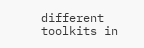different toolkits in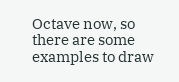Octave now, so there are some examples to draw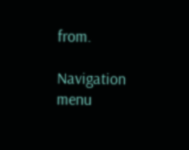from.

Navigation menu